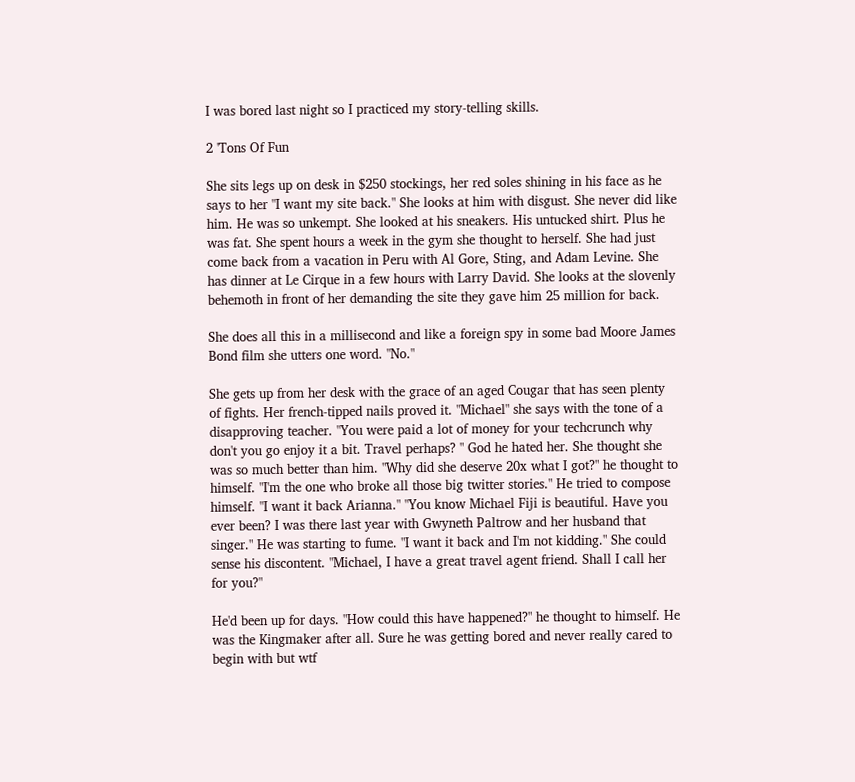I was bored last night so I practiced my story-telling skills.

2 'Tons Of Fun

She sits legs up on desk in $250 stockings, her red soles shining in his face as he says to her "I want my site back." She looks at him with disgust. She never did like him. He was so unkempt. She looked at his sneakers. His untucked shirt. Plus he was fat. She spent hours a week in the gym she thought to herself. She had just come back from a vacation in Peru with Al Gore, Sting, and Adam Levine. She has dinner at Le Cirque in a few hours with Larry David. She looks at the slovenly behemoth in front of her demanding the site they gave him 25 million for back.

She does all this in a millisecond and like a foreign spy in some bad Moore James Bond film she utters one word. "No."

She gets up from her desk with the grace of an aged Cougar that has seen plenty of fights. Her french-tipped nails proved it. "Michael" she says with the tone of a disapproving teacher. "You were paid a lot of money for your techcrunch why don't you go enjoy it a bit. Travel perhaps? " God he hated her. She thought she was so much better than him. "Why did she deserve 20x what I got?" he thought to himself. "I'm the one who broke all those big twitter stories." He tried to compose himself. "I want it back Arianna." "You know Michael Fiji is beautiful. Have you ever been? I was there last year with Gwyneth Paltrow and her husband that singer." He was starting to fume. "I want it back and I'm not kidding." She could sense his discontent. "Michael, I have a great travel agent friend. Shall I call her for you?"

He'd been up for days. "How could this have happened?" he thought to himself. He was the Kingmaker after all. Sure he was getting bored and never really cared to begin with but wtf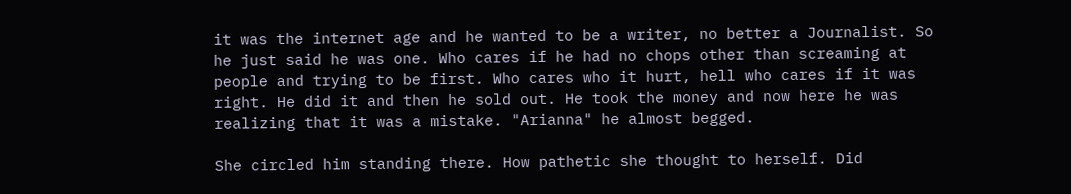it was the internet age and he wanted to be a writer, no better a Journalist. So he just said he was one. Who cares if he had no chops other than screaming at people and trying to be first. Who cares who it hurt, hell who cares if it was right. He did it and then he sold out. He took the money and now here he was realizing that it was a mistake. "Arianna" he almost begged.

She circled him standing there. How pathetic she thought to herself. Did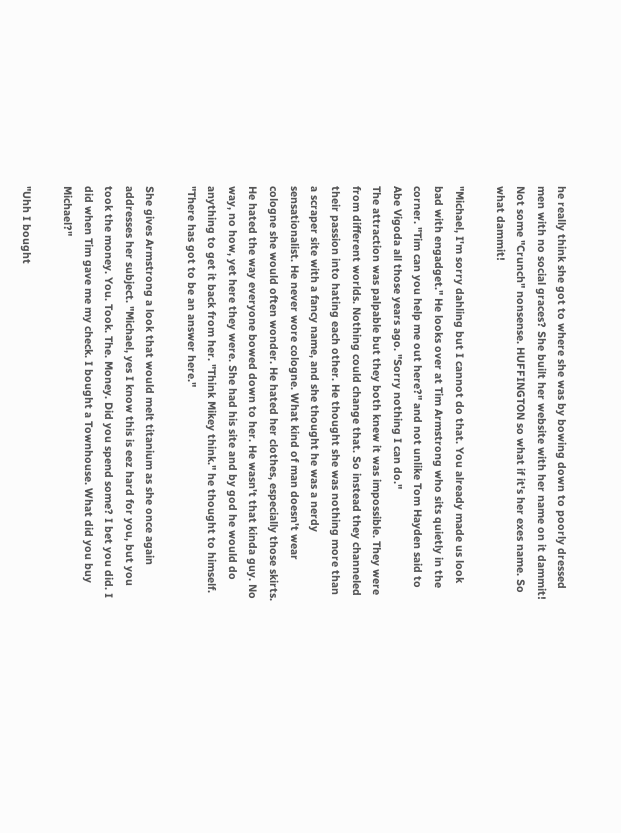he really think she got to where she was by bowing down to poorly dressed men with no social graces? She built her website with her name on it dammit! Not some "Crunch" nonsense. HUFFINGTON so what if it's her exes name. So what dammit!

"Michael, I'm sorry dahling but I cannot do that. You already made us look bad with engadget." He looks over at Tim Armstrong who sits quietly in the corner. "Tim can you help me out here?" and not unlike Tom Hayden said to Abe Vigoda all those years ago. "Sorry nothing I can do."
The attraction was palpable but they both knew it was impossible. They were from different worlds. Nothing could change that. So instead they channeled their passion into hating each other. He thought she was nothing more than a scraper site with a fancy name, and she thought he was a nerdy sensationalist. He never wore cologne. What kind of man doesn't wear cologne she would often wonder. He hated her clothes, especially those skirts. He hated the way everyone bowed down to her. He wasn't that kinda guy. No way, no how, yet here they were. She had his site and by god he would do anything to get it back from her. "Think Mikey think." he thought to himself. "There has got to be an answer here."

She gives Armstrong a look that would melt titanium as she once again addresses her subject. "Michael, yes I know this is eez hard for you, but you took the money. You. Took. The. Money. Did you spend some? I bet you did. I did when Tim gave me my check. I bought a Townhouse. What did you buy Michael?"

"Uhh I bought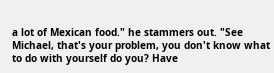a lot of Mexican food." he stammers out. "See Michael, that's your problem, you don't know what to do with yourself do you? Have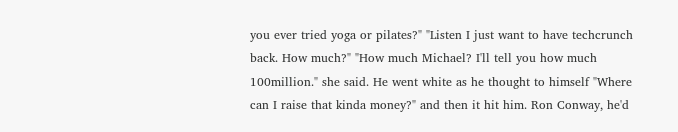you ever tried yoga or pilates?" "Listen I just want to have techcrunch back. How much?" "How much Michael? I'll tell you how much 100million." she said. He went white as he thought to himself "Where can I raise that kinda money?" and then it hit him. Ron Conway, he'd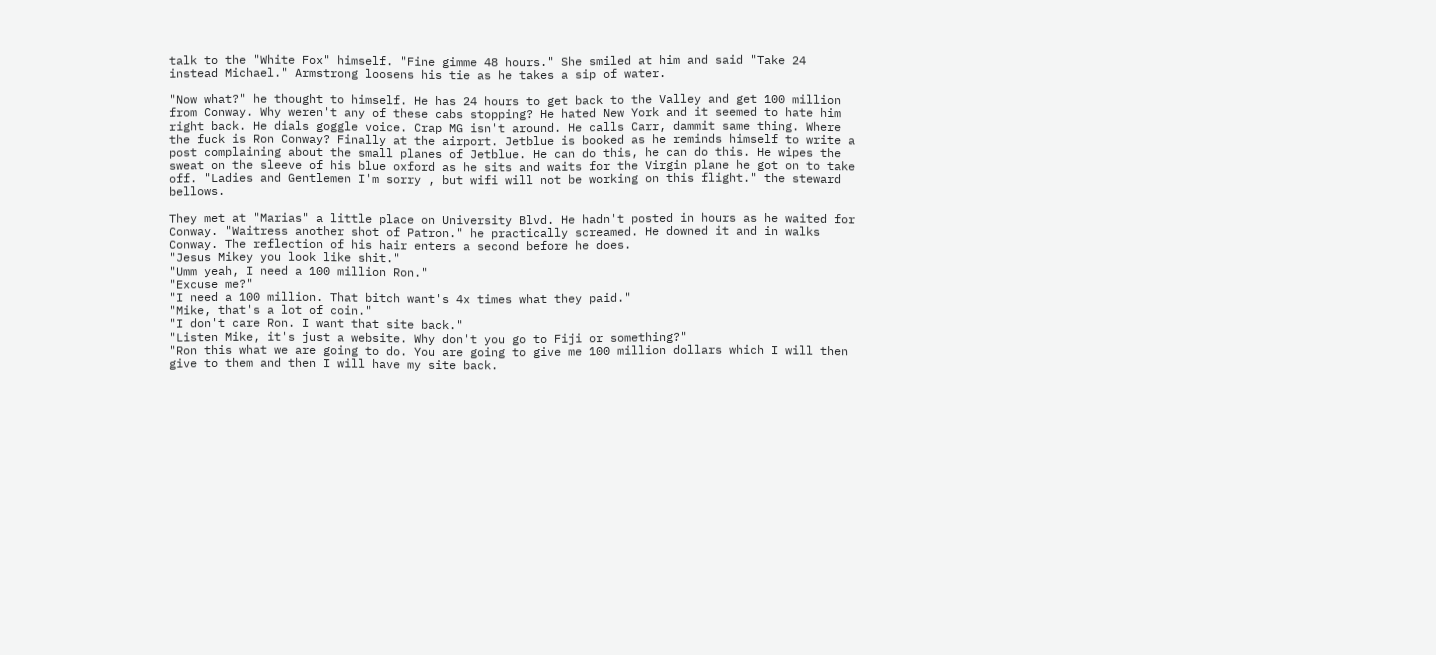talk to the "White Fox" himself. "Fine gimme 48 hours." She smiled at him and said "Take 24 instead Michael." Armstrong loosens his tie as he takes a sip of water.

"Now what?" he thought to himself. He has 24 hours to get back to the Valley and get 100 million from Conway. Why weren't any of these cabs stopping? He hated New York and it seemed to hate him right back. He dials goggle voice. Crap MG isn't around. He calls Carr, dammit same thing. Where the fuck is Ron Conway? Finally at the airport. Jetblue is booked as he reminds himself to write a post complaining about the small planes of Jetblue. He can do this, he can do this. He wipes the sweat on the sleeve of his blue oxford as he sits and waits for the Virgin plane he got on to take off. "Ladies and Gentlemen I'm sorry , but wifi will not be working on this flight." the steward bellows.

They met at "Marias" a little place on University Blvd. He hadn't posted in hours as he waited for Conway. "Waitress another shot of Patron." he practically screamed. He downed it and in walks Conway. The reflection of his hair enters a second before he does.
"Jesus Mikey you look like shit."
"Umm yeah, I need a 100 million Ron."
"Excuse me?"
"I need a 100 million. That bitch want's 4x times what they paid."
"Mike, that's a lot of coin."
"I don't care Ron. I want that site back."
"Listen Mike, it's just a website. Why don't you go to Fiji or something?"
"Ron this what we are going to do. You are going to give me 100 million dollars which I will then give to them and then I will have my site back.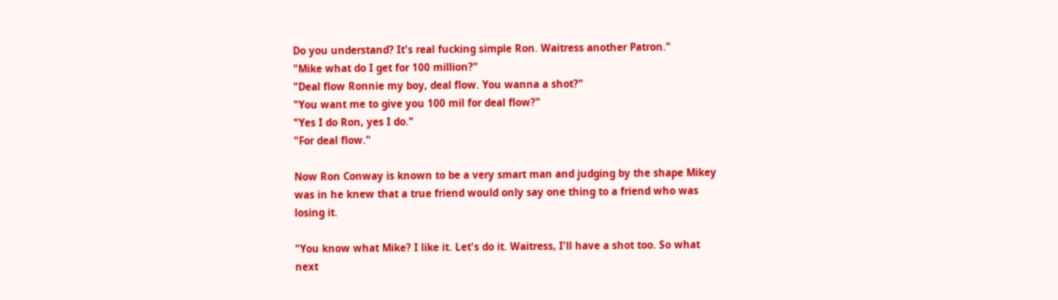Do you understand? It's real fucking simple Ron. Waitress another Patron."
"Mike what do I get for 100 million?"
"Deal flow Ronnie my boy, deal flow. You wanna a shot?"
"You want me to give you 100 mil for deal flow?"
"Yes I do Ron, yes I do."
"For deal flow."

Now Ron Conway is known to be a very smart man and judging by the shape Mikey was in he knew that a true friend would only say one thing to a friend who was losing it.

"You know what Mike? I like it. Let's do it. Waitress, I'll have a shot too. So what next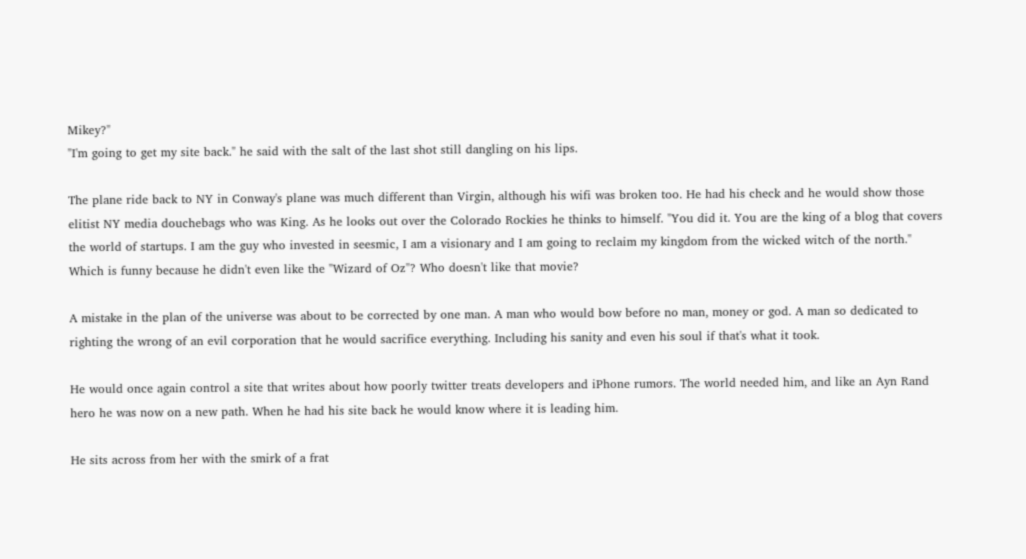Mikey?"
"I'm going to get my site back." he said with the salt of the last shot still dangling on his lips.

The plane ride back to NY in Conway's plane was much different than Virgin, although his wifi was broken too. He had his check and he would show those elitist NY media douchebags who was King. As he looks out over the Colorado Rockies he thinks to himself. "You did it. You are the king of a blog that covers the world of startups. I am the guy who invested in seesmic, I am a visionary and I am going to reclaim my kingdom from the wicked witch of the north." Which is funny because he didn't even like the "Wizard of Oz"? Who doesn't like that movie?

A mistake in the plan of the universe was about to be corrected by one man. A man who would bow before no man, money or god. A man so dedicated to righting the wrong of an evil corporation that he would sacrifice everything. Including his sanity and even his soul if that's what it took.

He would once again control a site that writes about how poorly twitter treats developers and iPhone rumors. The world needed him, and like an Ayn Rand hero he was now on a new path. When he had his site back he would know where it is leading him.

He sits across from her with the smirk of a frat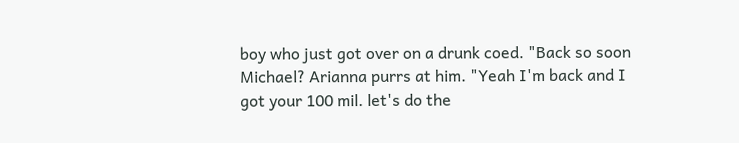boy who just got over on a drunk coed. "Back so soon Michael? Arianna purrs at him. "Yeah I'm back and I got your 100 mil. let's do the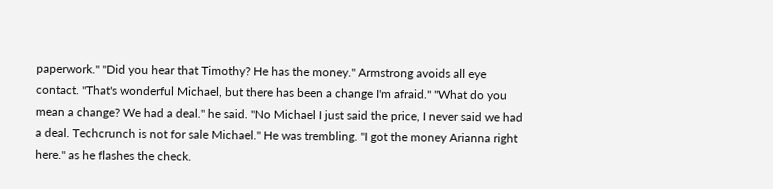paperwork." "Did you hear that Timothy? He has the money." Armstrong avoids all eye contact. "That's wonderful Michael, but there has been a change I'm afraid." "What do you mean a change? We had a deal." he said. "No Michael I just said the price, I never said we had a deal. Techcrunch is not for sale Michael." He was trembling. "I got the money Arianna right here." as he flashes the check.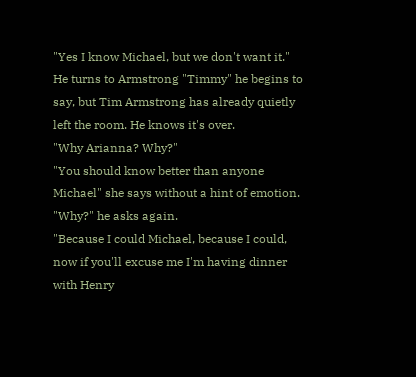"Yes I know Michael, but we don't want it." He turns to Armstrong "Timmy" he begins to say, but Tim Armstrong has already quietly left the room. He knows it's over.
"Why Arianna? Why?"
"You should know better than anyone Michael" she says without a hint of emotion.
"Why?" he asks again.
"Because I could Michael, because I could, now if you'll excuse me I'm having dinner with Henry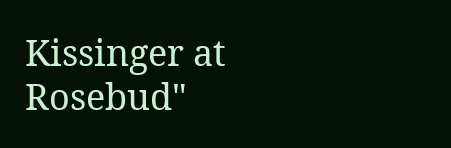Kissinger at Rosebud"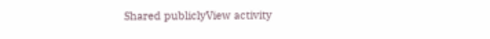Shared publiclyView activity